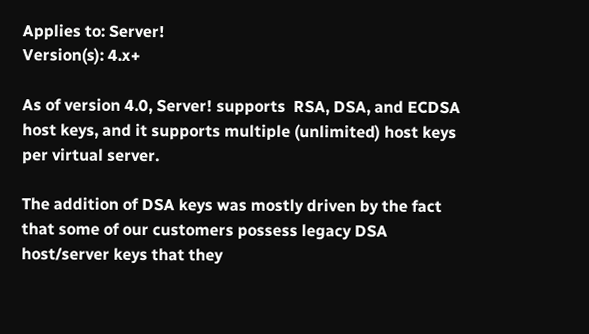Applies to: Server!
Version(s): 4.x+

As of version 4.0, Server! supports  RSA, DSA, and ECDSA host keys, and it supports multiple (unlimited) host keys per virtual server.

The addition of DSA keys was mostly driven by the fact that some of our customers possess legacy DSA host/server keys that they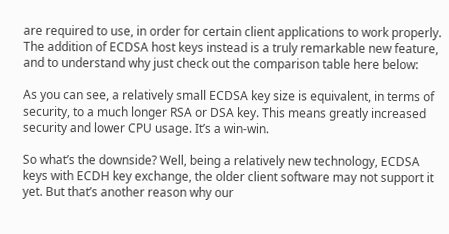are required to use, in order for certain client applications to work properly. The addition of ECDSA host keys instead is a truly remarkable new feature, and to understand why just check out the comparison table here below:

As you can see, a relatively small ECDSA key size is equivalent, in terms of security, to a much longer RSA or DSA key. This means greatly increased security and lower CPU usage. It’s a win-win.

So what’s the downside? Well, being a relatively new technology, ECDSA keys with ECDH key exchange, the older client software may not support it yet. But that’s another reason why our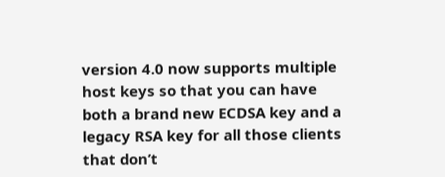version 4.0 now supports multiple host keys so that you can have both a brand new ECDSA key and a legacy RSA key for all those clients that don’t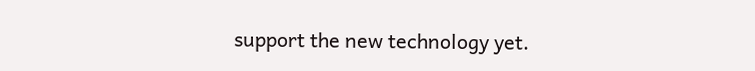support the new technology yet.